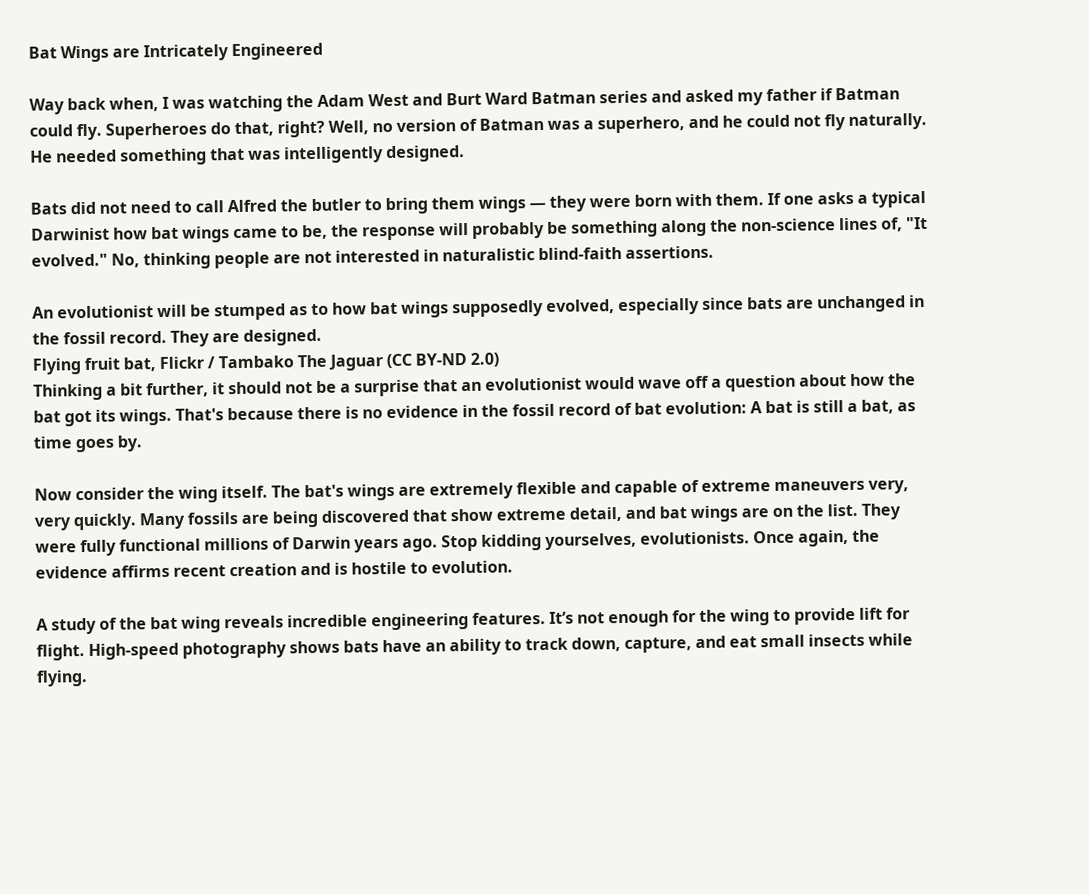Bat Wings are Intricately Engineered

Way back when, I was watching the Adam West and Burt Ward Batman series and asked my father if Batman could fly. Superheroes do that, right? Well, no version of Batman was a superhero, and he could not fly naturally. He needed something that was intelligently designed.

Bats did not need to call Alfred the butler to bring them wings — they were born with them. If one asks a typical Darwinist how bat wings came to be, the response will probably be something along the non-science lines of, "It evolved." No, thinking people are not interested in naturalistic blind-faith assertions.

An evolutionist will be stumped as to how bat wings supposedly evolved, especially since bats are unchanged in the fossil record. They are designed.
Flying fruit bat, Flickr / Tambako The Jaguar (CC BY-ND 2.0)
Thinking a bit further, it should not be a surprise that an evolutionist would wave off a question about how the bat got its wings. That's because there is no evidence in the fossil record of bat evolution: A bat is still a bat, as time goes by.

Now consider the wing itself. The bat's wings are extremely flexible and capable of extreme maneuvers very, very quickly. Many fossils are being discovered that show extreme detail, and bat wings are on the list. They were fully functional millions of Darwin years ago. Stop kidding yourselves, evolutionists. Once again, the evidence affirms recent creation and is hostile to evolution.

A study of the bat wing reveals incredible engineering features. It’s not enough for the wing to provide lift for flight. High-speed photography shows bats have an ability to track down, capture, and eat small insects while flying.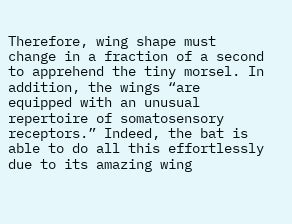Therefore, wing shape must change in a fraction of a second to apprehend the tiny morsel. In addition, the wings “are equipped with an unusual repertoire of somatosensory receptors.” Indeed, the bat is able to do all this effortlessly due to its amazing wing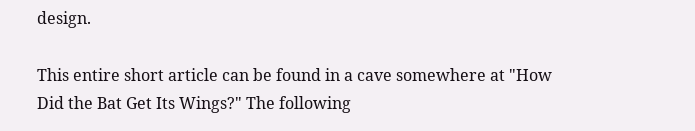design.

This entire short article can be found in a cave somewhere at "How Did the Bat Get Its Wings?" The following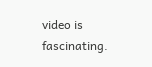video is fascinating.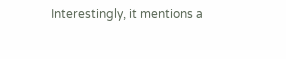Interestingly, it mentions a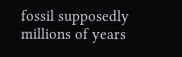fossil supposedly millions of years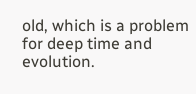old, which is a problem for deep time and evolution.